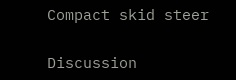Compact skid steer

Discussion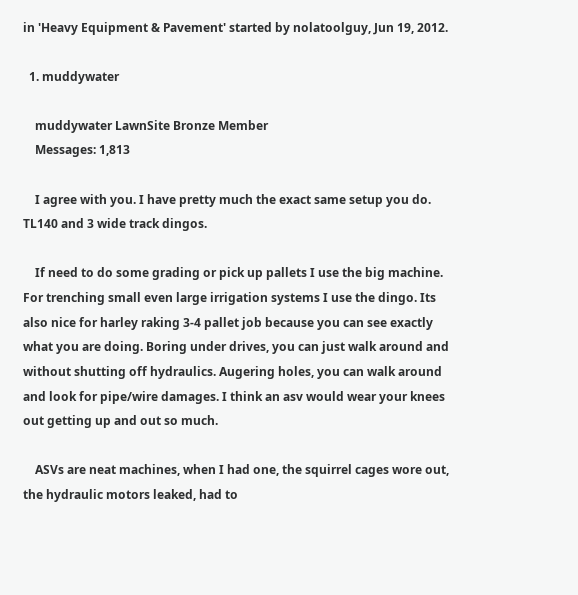in 'Heavy Equipment & Pavement' started by nolatoolguy, Jun 19, 2012.

  1. muddywater

    muddywater LawnSite Bronze Member
    Messages: 1,813

    I agree with you. I have pretty much the exact same setup you do. TL140 and 3 wide track dingos.

    If need to do some grading or pick up pallets I use the big machine. For trenching small even large irrigation systems I use the dingo. Its also nice for harley raking 3-4 pallet job because you can see exactly what you are doing. Boring under drives, you can just walk around and without shutting off hydraulics. Augering holes, you can walk around and look for pipe/wire damages. I think an asv would wear your knees out getting up and out so much.

    ASVs are neat machines, when I had one, the squirrel cages wore out, the hydraulic motors leaked, had to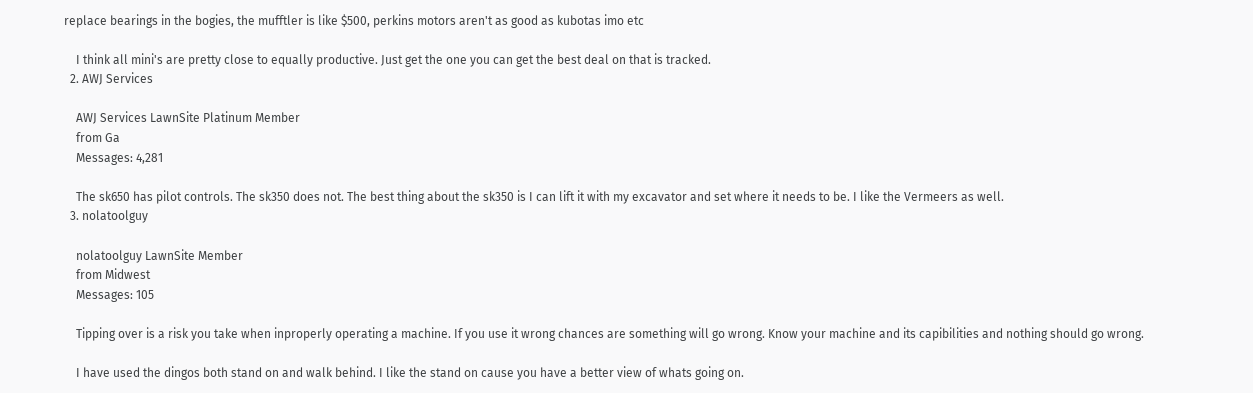replace bearings in the bogies, the mufftler is like $500, perkins motors aren't as good as kubotas imo etc

    I think all mini's are pretty close to equally productive. Just get the one you can get the best deal on that is tracked.
  2. AWJ Services

    AWJ Services LawnSite Platinum Member
    from Ga
    Messages: 4,281

    The sk650 has pilot controls. The sk350 does not. The best thing about the sk350 is I can lift it with my excavator and set where it needs to be. I like the Vermeers as well.
  3. nolatoolguy

    nolatoolguy LawnSite Member
    from Midwest
    Messages: 105

    Tipping over is a risk you take when inproperly operating a machine. If you use it wrong chances are something will go wrong. Know your machine and its capibilities and nothing should go wrong.

    I have used the dingos both stand on and walk behind. I like the stand on cause you have a better view of whats going on.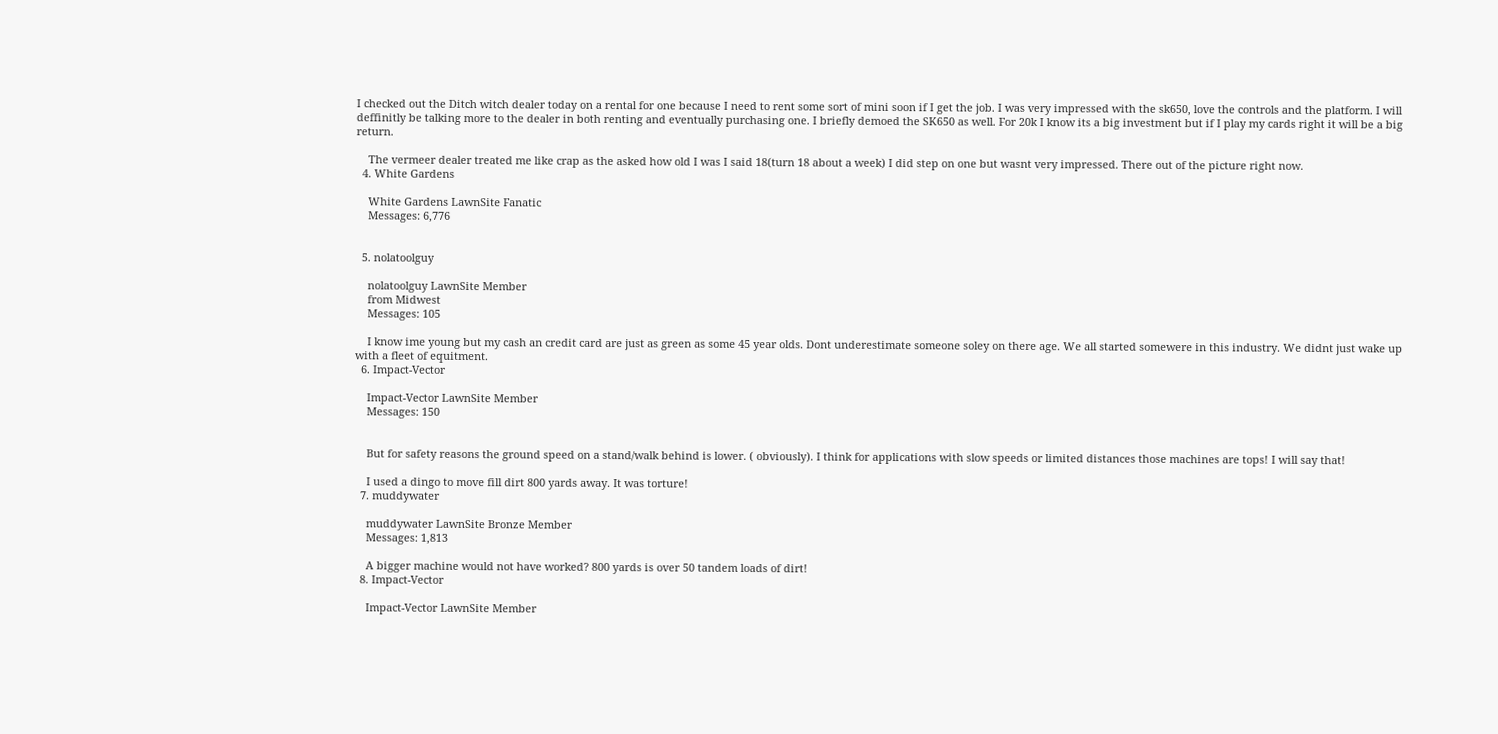I checked out the Ditch witch dealer today on a rental for one because I need to rent some sort of mini soon if I get the job. I was very impressed with the sk650, love the controls and the platform. I will deffinitly be talking more to the dealer in both renting and eventually purchasing one. I briefly demoed the SK650 as well. For 20k I know its a big investment but if I play my cards right it will be a big return.

    The vermeer dealer treated me like crap as the asked how old I was I said 18(turn 18 about a week) I did step on one but wasnt very impressed. There out of the picture right now.
  4. White Gardens

    White Gardens LawnSite Fanatic
    Messages: 6,776


  5. nolatoolguy

    nolatoolguy LawnSite Member
    from Midwest
    Messages: 105

    I know ime young but my cash an credit card are just as green as some 45 year olds. Dont underestimate someone soley on there age. We all started somewere in this industry. We didnt just wake up with a fleet of equitment.
  6. Impact-Vector

    Impact-Vector LawnSite Member
    Messages: 150


    But for safety reasons the ground speed on a stand/walk behind is lower. ( obviously). I think for applications with slow speeds or limited distances those machines are tops! I will say that!

    I used a dingo to move fill dirt 800 yards away. It was torture!
  7. muddywater

    muddywater LawnSite Bronze Member
    Messages: 1,813

    A bigger machine would not have worked? 800 yards is over 50 tandem loads of dirt!
  8. Impact-Vector

    Impact-Vector LawnSite Member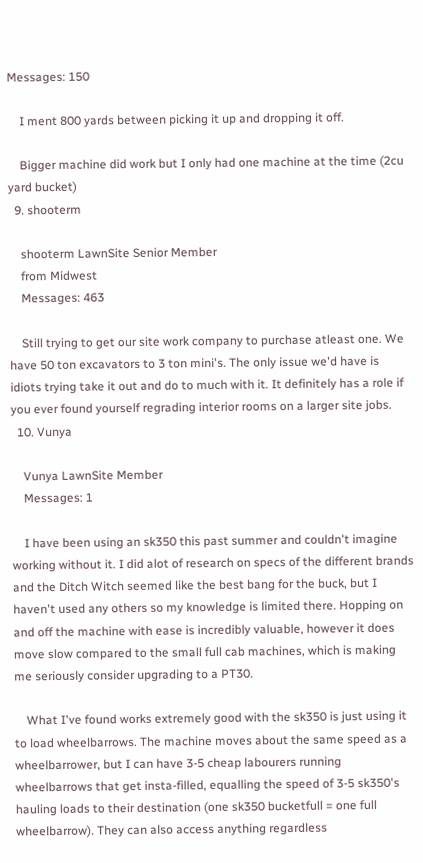Messages: 150

    I ment 800 yards between picking it up and dropping it off.

    Bigger machine did work but I only had one machine at the time (2cu yard bucket)
  9. shooterm

    shooterm LawnSite Senior Member
    from Midwest
    Messages: 463

    Still trying to get our site work company to purchase atleast one. We have 50 ton excavators to 3 ton mini's. The only issue we'd have is idiots trying take it out and do to much with it. It definitely has a role if you ever found yourself regrading interior rooms on a larger site jobs.
  10. Vunya

    Vunya LawnSite Member
    Messages: 1

    I have been using an sk350 this past summer and couldn't imagine working without it. I did alot of research on specs of the different brands and the Ditch Witch seemed like the best bang for the buck, but I haven't used any others so my knowledge is limited there. Hopping on and off the machine with ease is incredibly valuable, however it does move slow compared to the small full cab machines, which is making me seriously consider upgrading to a PT30.

    What I've found works extremely good with the sk350 is just using it to load wheelbarrows. The machine moves about the same speed as a wheelbarrower, but I can have 3-5 cheap labourers running wheelbarrows that get insta-filled, equalling the speed of 3-5 sk350's hauling loads to their destination (one sk350 bucketfull = one full wheelbarrow). They can also access anything regardless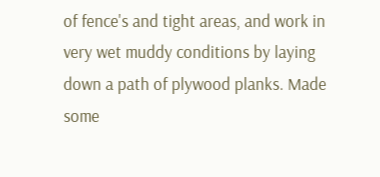of fence's and tight areas, and work in very wet muddy conditions by laying down a path of plywood planks. Made some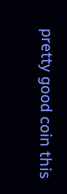pretty good coin this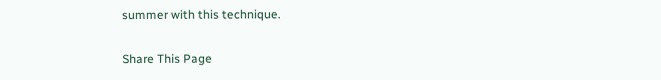summer with this technique.

Share This Page